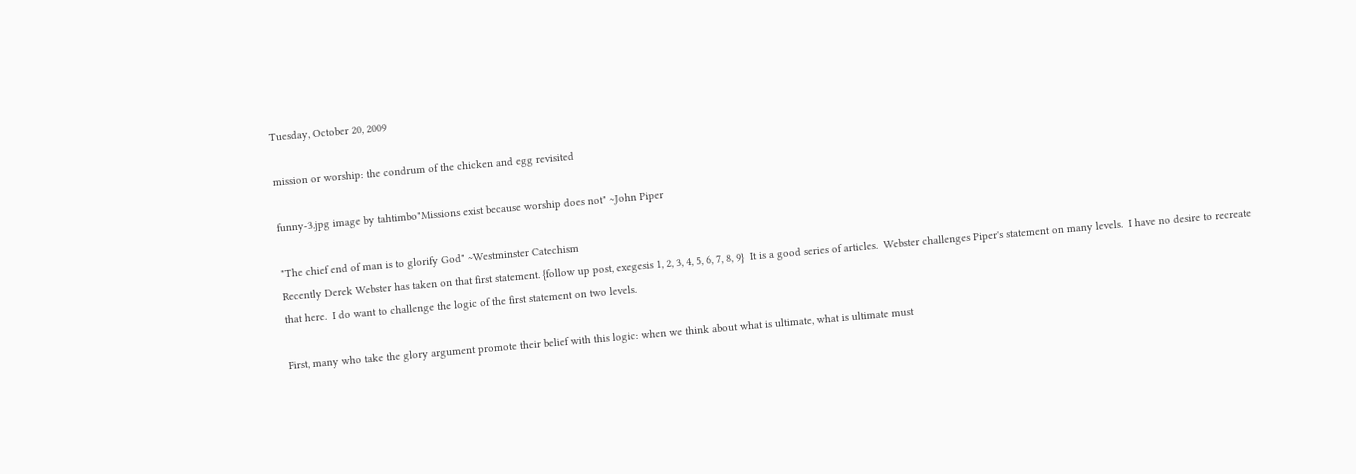Tuesday, October 20, 2009

mission or worship: the condrum of the chicken and egg revisited

funny-3.jpg image by tahtimbo"Missions exist because worship does not" ~John Piper

"The chief end of man is to glorify God" ~Westminster Catechism
Recently Derek Webster has taken on that first statement. {follow up post, exegesis 1, 2, 3, 4, 5, 6, 7, 8, 9}  It is a good series of articles.  Webster challenges Piper's statement on many levels.  I have no desire to recreate that here.  I do want to challenge the logic of the first statement on two levels.

First, many who take the glory argument promote their belief with this logic: when we think about what is ultimate, what is ultimate must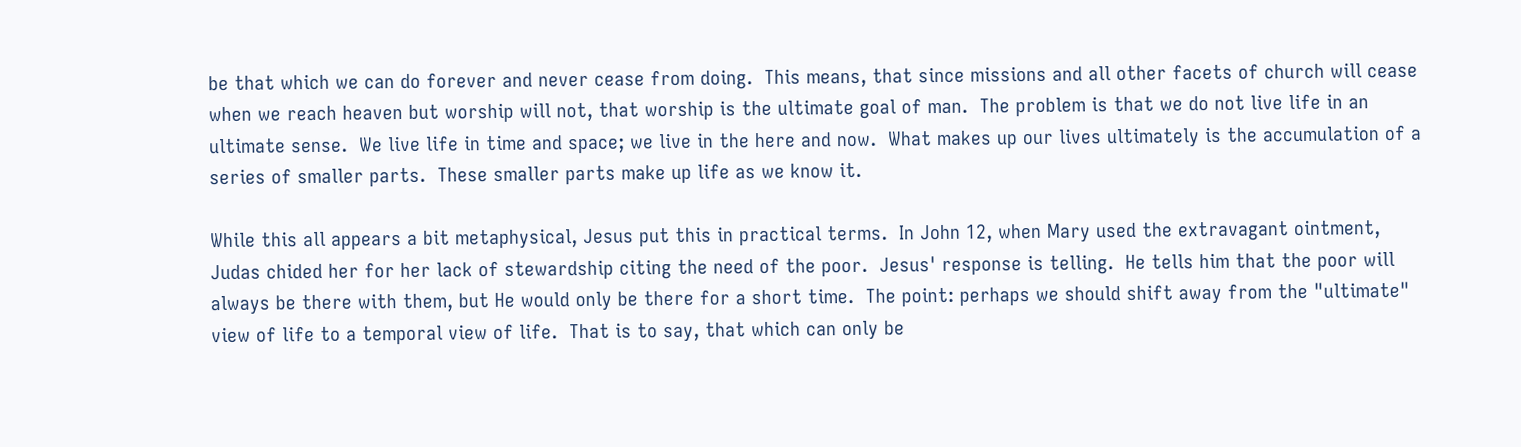be that which we can do forever and never cease from doing.  This means, that since missions and all other facets of church will cease when we reach heaven but worship will not, that worship is the ultimate goal of man.  The problem is that we do not live life in an ultimate sense.  We live life in time and space; we live in the here and now.  What makes up our lives ultimately is the accumulation of a series of smaller parts.  These smaller parts make up life as we know it.

While this all appears a bit metaphysical, Jesus put this in practical terms.  In John 12, when Mary used the extravagant ointment, Judas chided her for her lack of stewardship citing the need of the poor.  Jesus' response is telling.  He tells him that the poor will always be there with them, but He would only be there for a short time.  The point: perhaps we should shift away from the "ultimate" view of life to a temporal view of life.  That is to say, that which can only be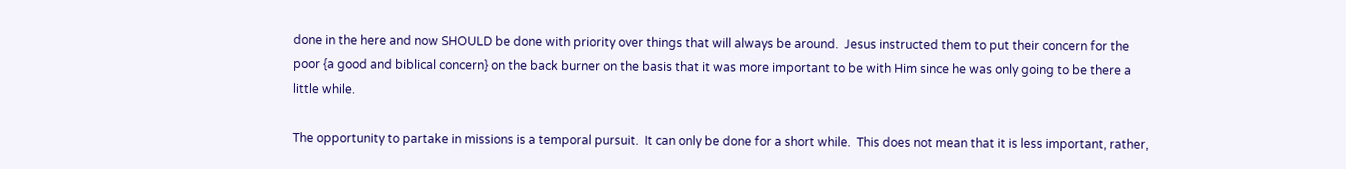done in the here and now SHOULD be done with priority over things that will always be around.  Jesus instructed them to put their concern for the poor {a good and biblical concern} on the back burner on the basis that it was more important to be with Him since he was only going to be there a little while.

The opportunity to partake in missions is a temporal pursuit.  It can only be done for a short while.  This does not mean that it is less important, rather,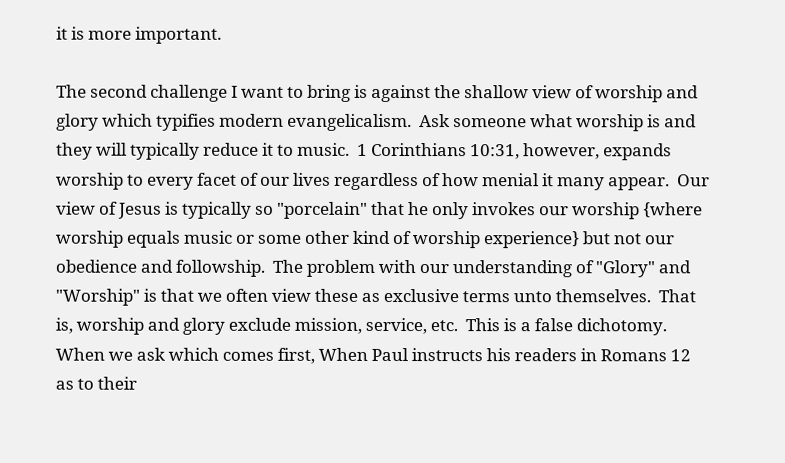it is more important.

The second challenge I want to bring is against the shallow view of worship and glory which typifies modern evangelicalism.  Ask someone what worship is and they will typically reduce it to music.  1 Corinthians 10:31, however, expands worship to every facet of our lives regardless of how menial it many appear.  Our view of Jesus is typically so "porcelain" that he only invokes our worship {where worship equals music or some other kind of worship experience} but not our obedience and followship.  The problem with our understanding of "Glory" and "Worship" is that we often view these as exclusive terms unto themselves.  That is, worship and glory exclude mission, service, etc.  This is a false dichotomy.  When we ask which comes first, When Paul instructs his readers in Romans 12 as to their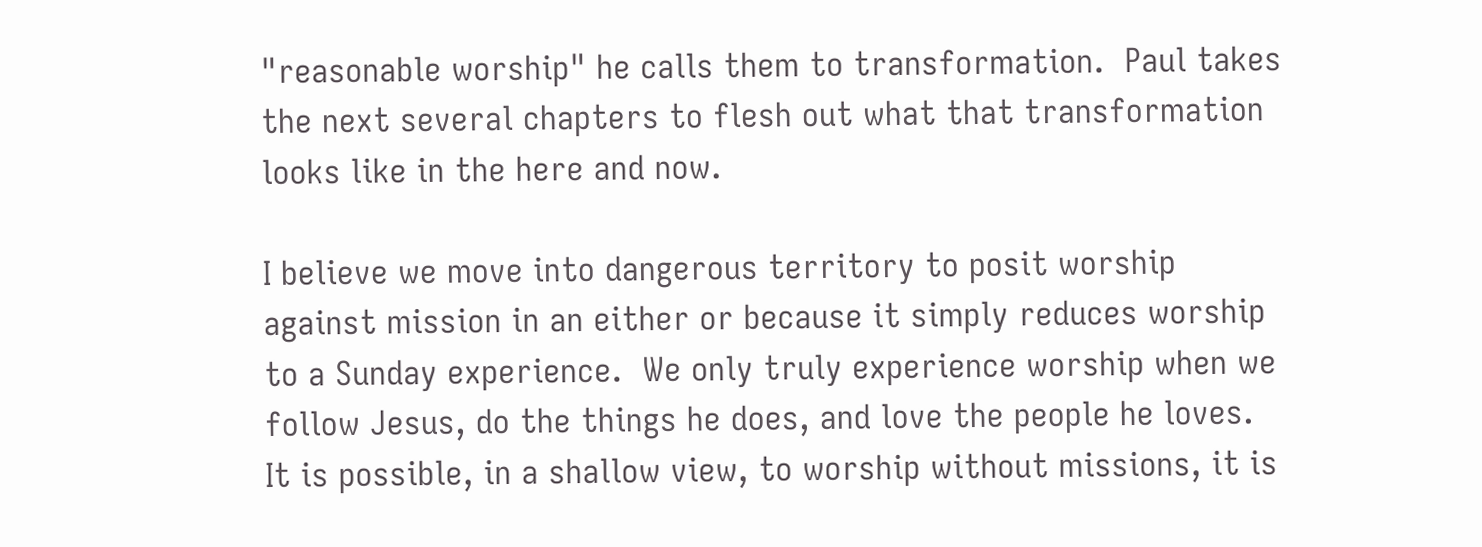"reasonable worship" he calls them to transformation.  Paul takes the next several chapters to flesh out what that transformation looks like in the here and now.

I believe we move into dangerous territory to posit worship against mission in an either or because it simply reduces worship to a Sunday experience.  We only truly experience worship when we follow Jesus, do the things he does, and love the people he loves.  It is possible, in a shallow view, to worship without missions, it is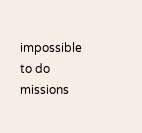impossible to do missions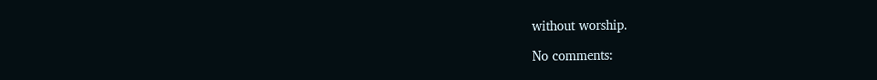without worship.

No comments: